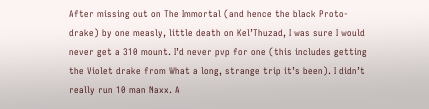After missing out on The Immortal (and hence the black Proto-drake) by one measly, little death on Kel’Thuzad, I was sure I would never get a 310 mount. I’d never pvp for one (this includes getting the Violet drake from What a long, strange trip it’s been). I didn’t really run 10 man Naxx. A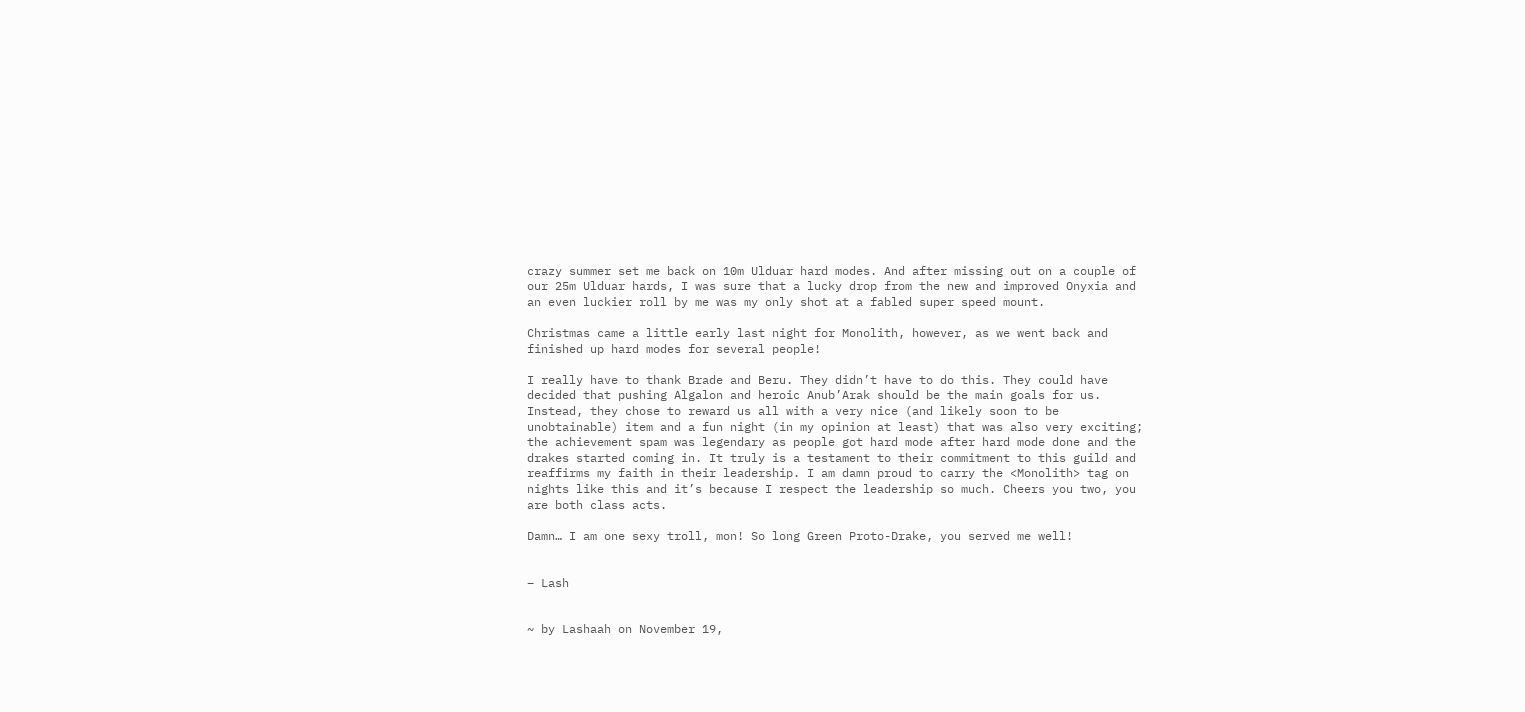crazy summer set me back on 10m Ulduar hard modes. And after missing out on a couple of our 25m Ulduar hards, I was sure that a lucky drop from the new and improved Onyxia and an even luckier roll by me was my only shot at a fabled super speed mount.

Christmas came a little early last night for Monolith, however, as we went back and finished up hard modes for several people!

I really have to thank Brade and Beru. They didn’t have to do this. They could have decided that pushing Algalon and heroic Anub’Arak should be the main goals for us. Instead, they chose to reward us all with a very nice (and likely soon to be unobtainable) item and a fun night (in my opinion at least) that was also very exciting; the achievement spam was legendary as people got hard mode after hard mode done and the drakes started coming in. It truly is a testament to their commitment to this guild and reaffirms my faith in their leadership. I am damn proud to carry the <Monolith> tag on nights like this and it’s because I respect the leadership so much. Cheers you two, you are both class acts.

Damn… I am one sexy troll, mon! So long Green Proto-Drake, you served me well!


– Lash


~ by Lashaah on November 19,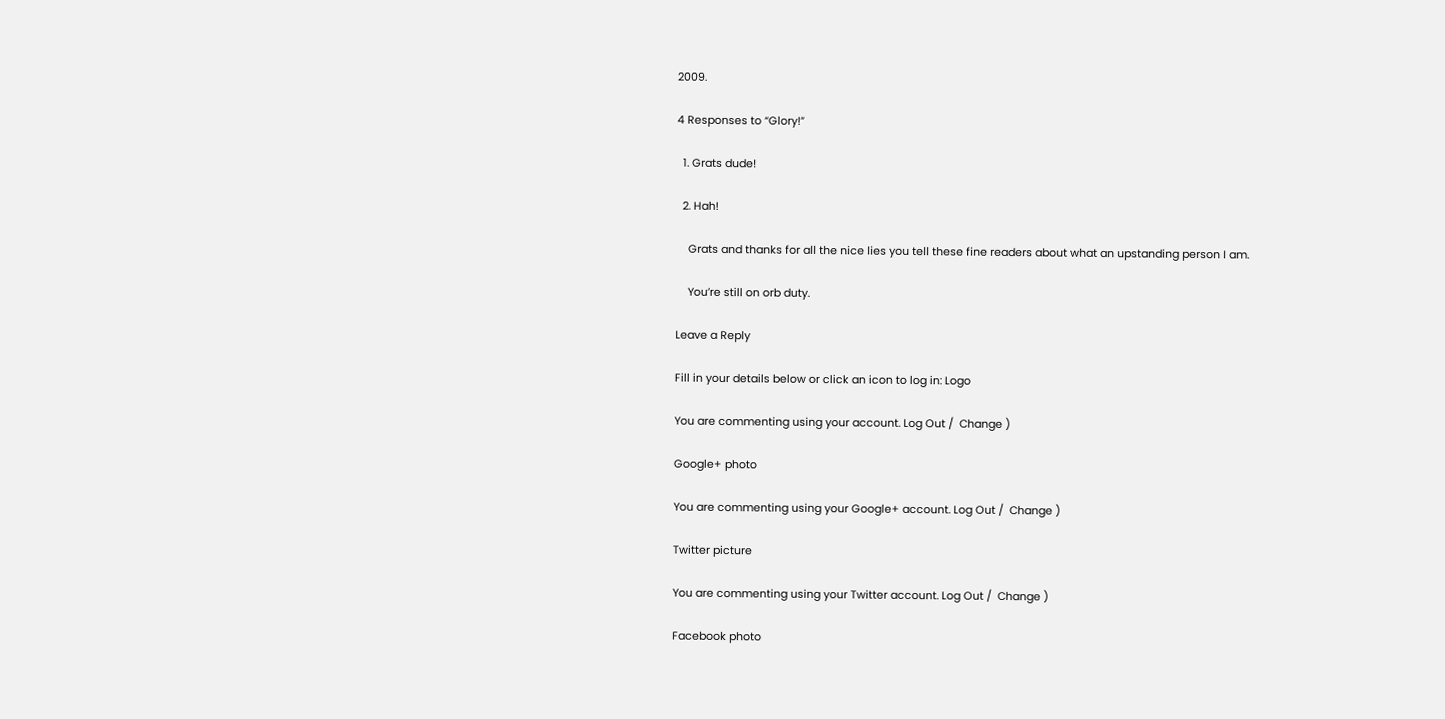2009.

4 Responses to “Glory!”

  1. Grats dude!

  2. Hah!

    Grats and thanks for all the nice lies you tell these fine readers about what an upstanding person I am.

    You’re still on orb duty.

Leave a Reply

Fill in your details below or click an icon to log in: Logo

You are commenting using your account. Log Out /  Change )

Google+ photo

You are commenting using your Google+ account. Log Out /  Change )

Twitter picture

You are commenting using your Twitter account. Log Out /  Change )

Facebook photo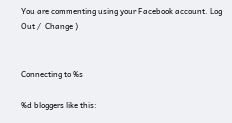You are commenting using your Facebook account. Log Out /  Change )


Connecting to %s

%d bloggers like this: